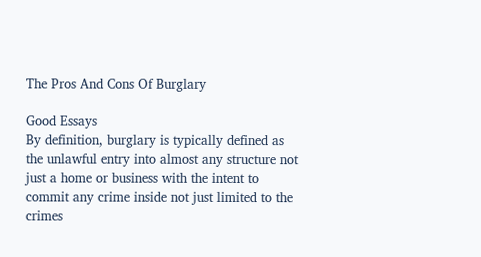The Pros And Cons Of Burglary

Good Essays
By definition, burglary is typically defined as the unlawful entry into almost any structure not just a home or business with the intent to commit any crime inside not just limited to the crimes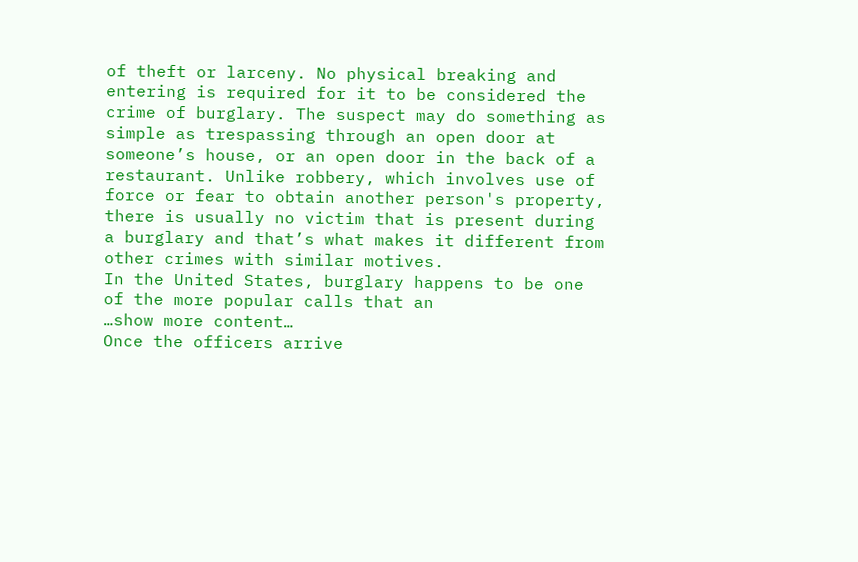of theft or larceny. No physical breaking and entering is required for it to be considered the crime of burglary. The suspect may do something as simple as trespassing through an open door at someone’s house, or an open door in the back of a restaurant. Unlike robbery, which involves use of force or fear to obtain another person's property, there is usually no victim that is present during a burglary and that’s what makes it different from other crimes with similar motives.
In the United States, burglary happens to be one of the more popular calls that an
…show more content…
Once the officers arrive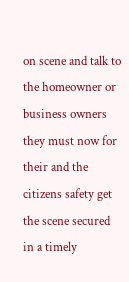on scene and talk to the homeowner or business owners they must now for their and the citizens safety get the scene secured in a timely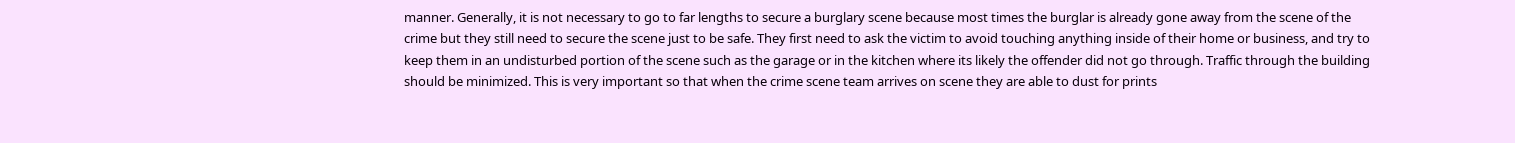manner. Generally, it is not necessary to go to far lengths to secure a burglary scene because most times the burglar is already gone away from the scene of the crime but they still need to secure the scene just to be safe. They first need to ask the victim to avoid touching anything inside of their home or business, and try to keep them in an undisturbed portion of the scene such as the garage or in the kitchen where its likely the offender did not go through. Traffic through the building should be minimized. This is very important so that when the crime scene team arrives on scene they are able to dust for prints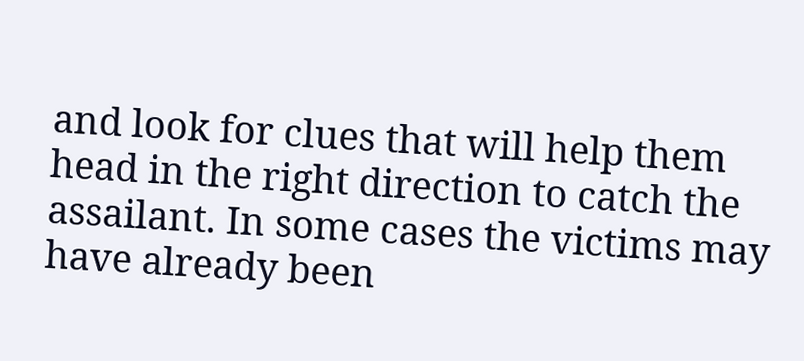and look for clues that will help them head in the right direction to catch the assailant. In some cases the victims may have already been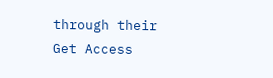through their
Get Access